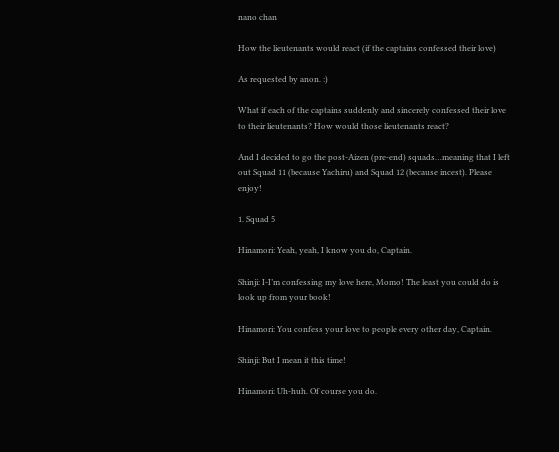nano chan

How the lieutenants would react (if the captains confessed their love)

As requested by anon. :)

What if each of the captains suddenly and sincerely confessed their love to their lieutenants? How would those lieutenants react?

And I decided to go the post-Aizen (pre-end) squads…meaning that I left out Squad 11 (because Yachiru) and Squad 12 (because incest). Please enjoy!

1. Squad 5

Hinamori: Yeah, yeah, I know you do, Captain.

Shinji: I-I’m confessing my love here, Momo! The least you could do is look up from your book!

Hinamori: You confess your love to people every other day, Captain.

Shinji: But I mean it this time!

Hinamori: Uh-huh. Of course you do.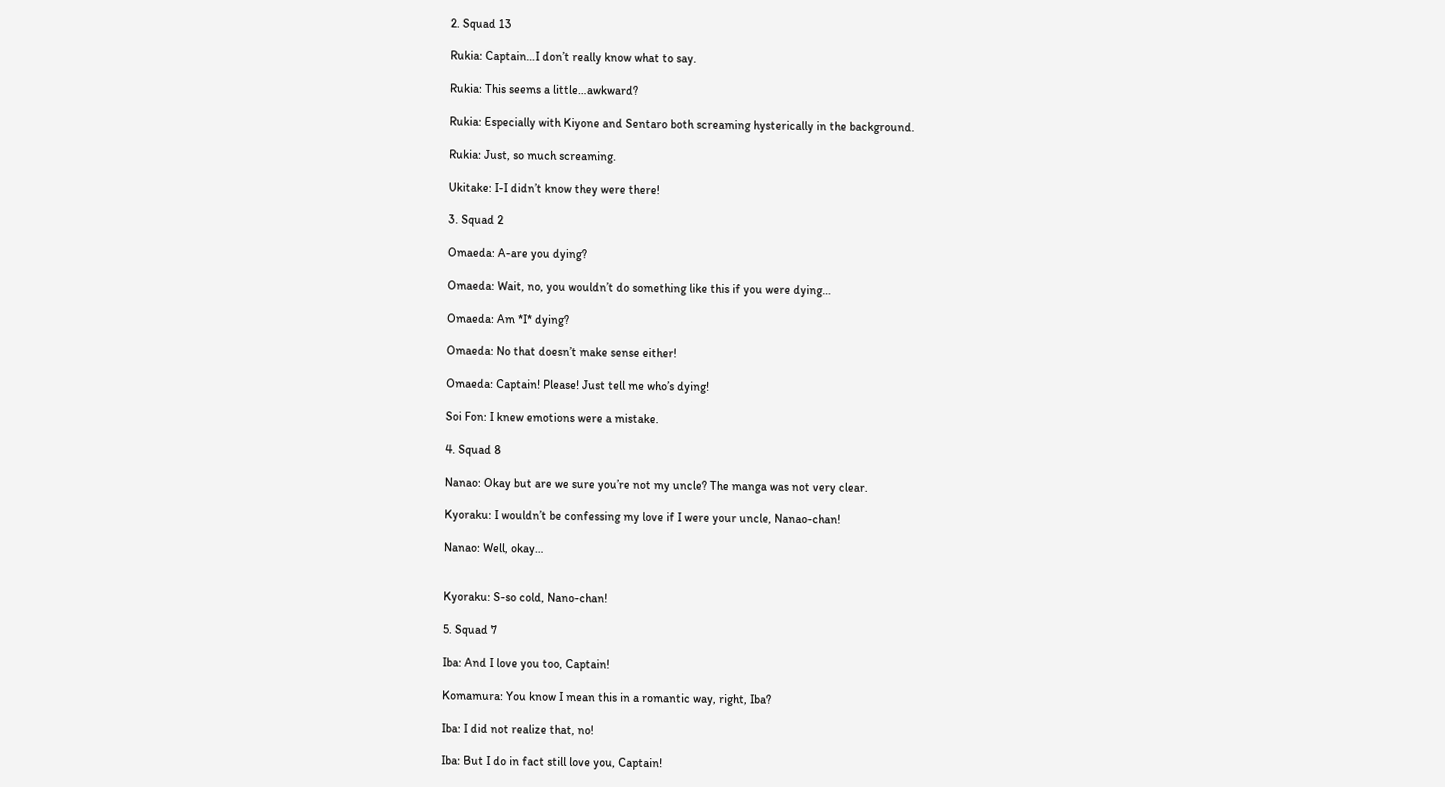2. Squad 13

Rukia: Captain…I don’t really know what to say.

Rukia: This seems a little…awkward?

Rukia: Especially with Kiyone and Sentaro both screaming hysterically in the background.

Rukia: Just, so much screaming.

Ukitake: I-I didn’t know they were there!

3. Squad 2

Omaeda: A-are you dying?

Omaeda: Wait, no, you wouldn’t do something like this if you were dying…

Omaeda: Am *I* dying?

Omaeda: No that doesn’t make sense either!

Omaeda: Captain! Please! Just tell me who’s dying!

Soi Fon: I knew emotions were a mistake.

4. Squad 8

Nanao: Okay but are we sure you’re not my uncle? The manga was not very clear.

Kyoraku: I wouldn’t be confessing my love if I were your uncle, Nanao-chan!

Nanao: Well, okay…


Kyoraku: S-so cold, Nano-chan!

5. Squad 7

Iba: And I love you too, Captain!

Komamura: You know I mean this in a romantic way, right, Iba?

Iba: I did not realize that, no!

Iba: But I do in fact still love you, Captain!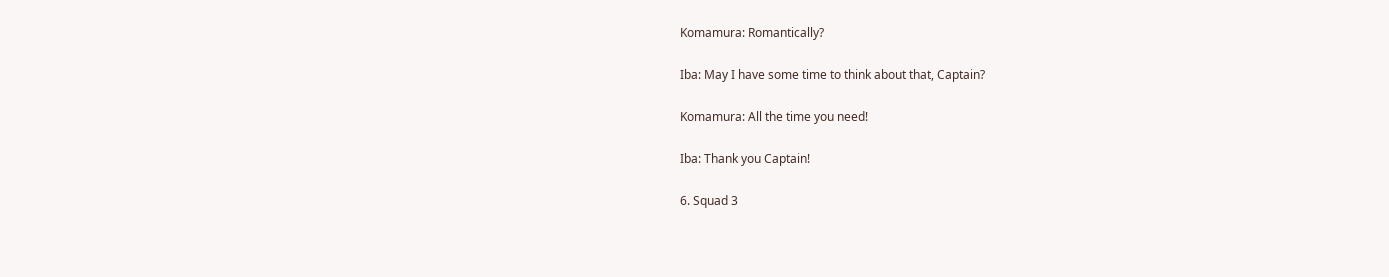Komamura: Romantically?

Iba: May I have some time to think about that, Captain?

Komamura: All the time you need!

Iba: Thank you Captain!

6. Squad 3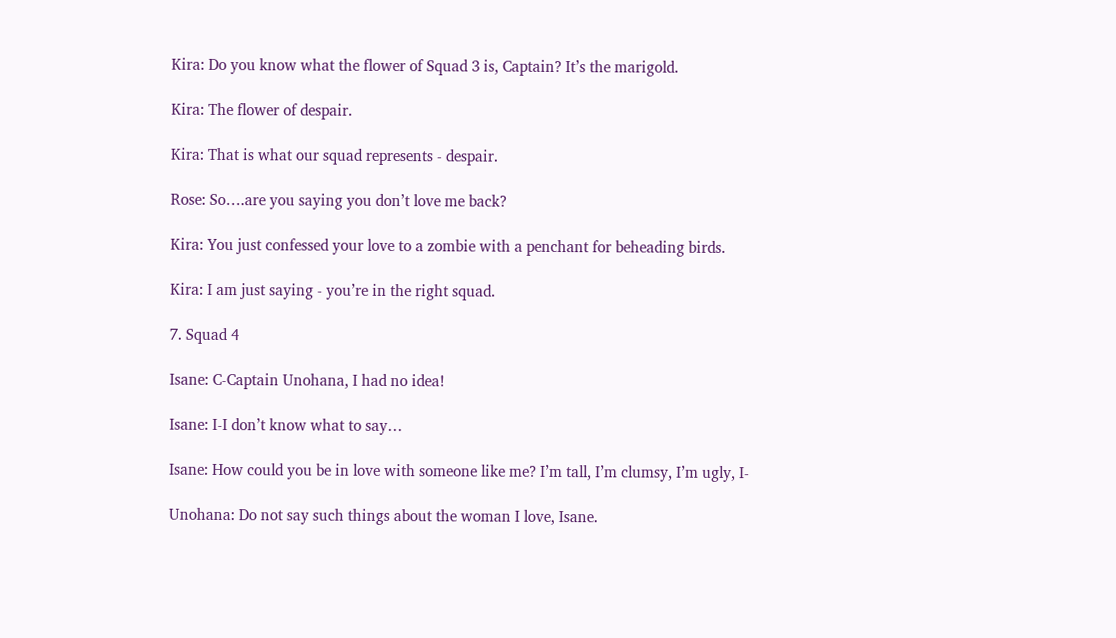Kira: Do you know what the flower of Squad 3 is, Captain? It’s the marigold.

Kira: The flower of despair.

Kira: That is what our squad represents - despair.

Rose: So….are you saying you don’t love me back?

Kira: You just confessed your love to a zombie with a penchant for beheading birds.

Kira: I am just saying - you’re in the right squad.

7. Squad 4

Isane: C-Captain Unohana, I had no idea!

Isane: I-I don’t know what to say…

Isane: How could you be in love with someone like me? I’m tall, I’m clumsy, I’m ugly, I-

Unohana: Do not say such things about the woman I love, Isane.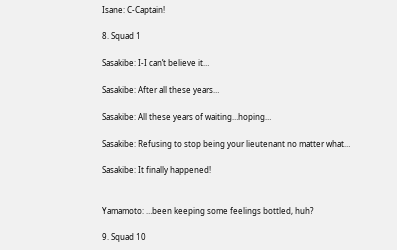Isane: C-Captain!

8. Squad 1

Sasakibe: I-I can’t believe it…

Sasakibe: After all these years…

Sasakibe: All these years of waiting…hoping…

Sasakibe: Refusing to stop being your lieutenant no matter what…

Sasakibe: It finally happened!


Yamamoto: …been keeping some feelings bottled, huh?

9. Squad 10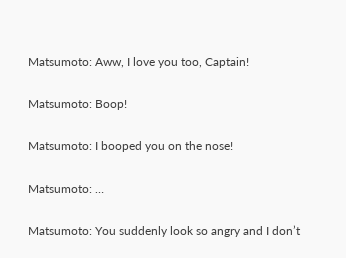Matsumoto: Aww, I love you too, Captain!

Matsumoto: Boop!

Matsumoto: I booped you on the nose!

Matsumoto: …

Matsumoto: You suddenly look so angry and I don’t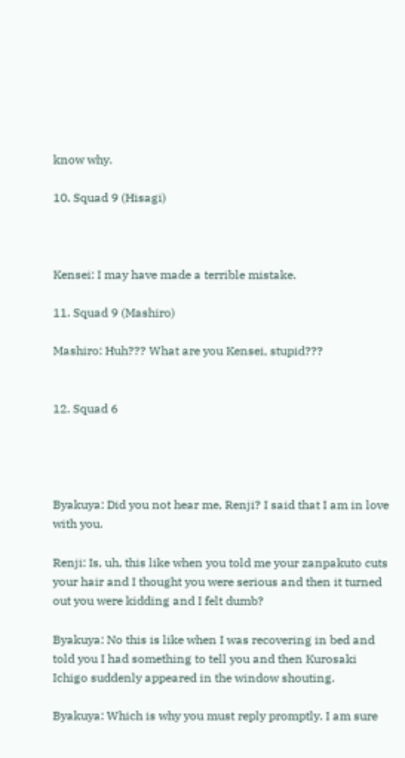know why.

10. Squad 9 (Hisagi)



Kensei: I may have made a terrible mistake.

11. Squad 9 (Mashiro)

Mashiro: Huh??? What are you Kensei, stupid???


12. Squad 6




Byakuya: Did you not hear me, Renji? I said that I am in love with you.

Renji: Is, uh, this like when you told me your zanpakuto cuts your hair and I thought you were serious and then it turned out you were kidding and I felt dumb?

Byakuya: No this is like when I was recovering in bed and told you I had something to tell you and then Kurosaki Ichigo suddenly appeared in the window shouting.

Byakuya: Which is why you must reply promptly. I am sure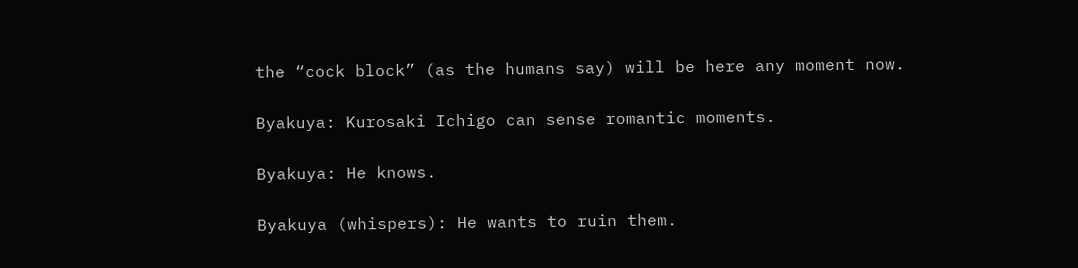the “cock block” (as the humans say) will be here any moment now.

Byakuya: Kurosaki Ichigo can sense romantic moments.

Byakuya: He knows.

Byakuya (whispers): He wants to ruin them.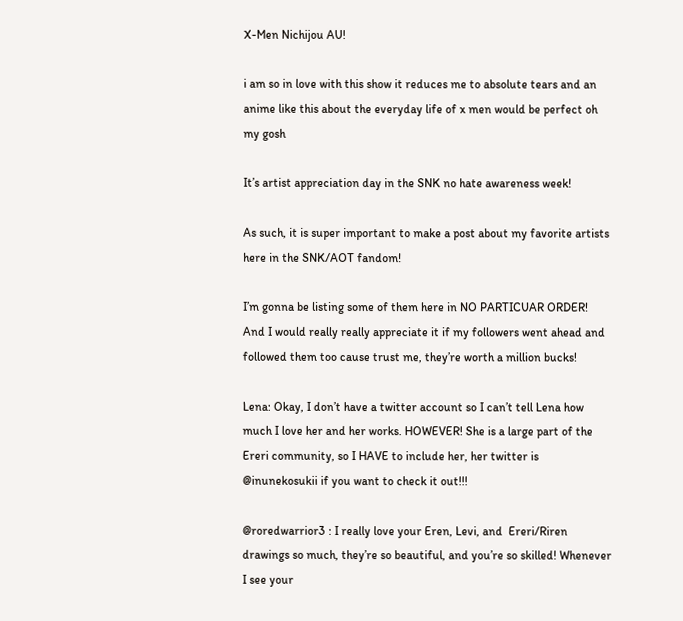X-Men Nichijou AU!

i am so in love with this show it reduces me to absolute tears and an anime like this about the everyday life of x men would be perfect oh my gosh

It’s artist appreciation day in the SNK no hate awareness week!

As such, it is super important to make a post about my favorite artists here in the SNK/AOT fandom!

I’m gonna be listing some of them here in NO PARTICUAR ORDER! And I would really really appreciate it if my followers went ahead and followed them too cause trust me, they’re worth a million bucks!

Lena: Okay, I don’t have a twitter account so I can’t tell Lena how much I love her and her works. HOWEVER! She is a large part of the Ereri community, so I HAVE to include her, her twitter is @inunekosukii if you want to check it out!!!

@roredwarrior3 : I really love your Eren, Levi, and  Ereri/Riren drawings so much, they’re so beautiful, and you’re so skilled! Whenever I see your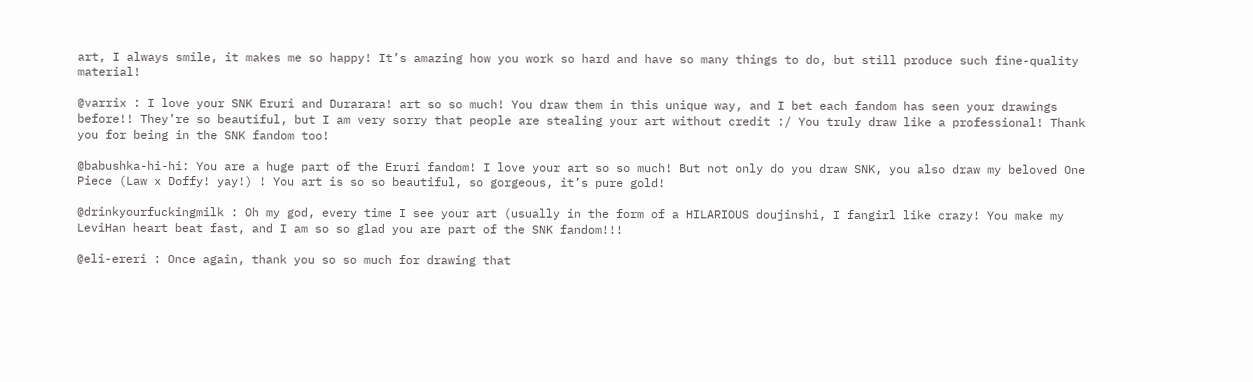art, I always smile, it makes me so happy! It’s amazing how you work so hard and have so many things to do, but still produce such fine-quality material!

@varrix : I love your SNK Eruri and Durarara! art so so much! You draw them in this unique way, and I bet each fandom has seen your drawings before!! They’re so beautiful, but I am very sorry that people are stealing your art without credit :/ You truly draw like a professional! Thank you for being in the SNK fandom too!

@babushka-hi-hi: You are a huge part of the Eruri fandom! I love your art so so much! But not only do you draw SNK, you also draw my beloved One Piece (Law x Doffy! yay!) ! You art is so so beautiful, so gorgeous, it’s pure gold!

@drinkyourfuckingmilk : Oh my god, every time I see your art (usually in the form of a HILARIOUS doujinshi, I fangirl like crazy! You make my LeviHan heart beat fast, and I am so so glad you are part of the SNK fandom!!!

@eli-ereri : Once again, thank you so so much for drawing that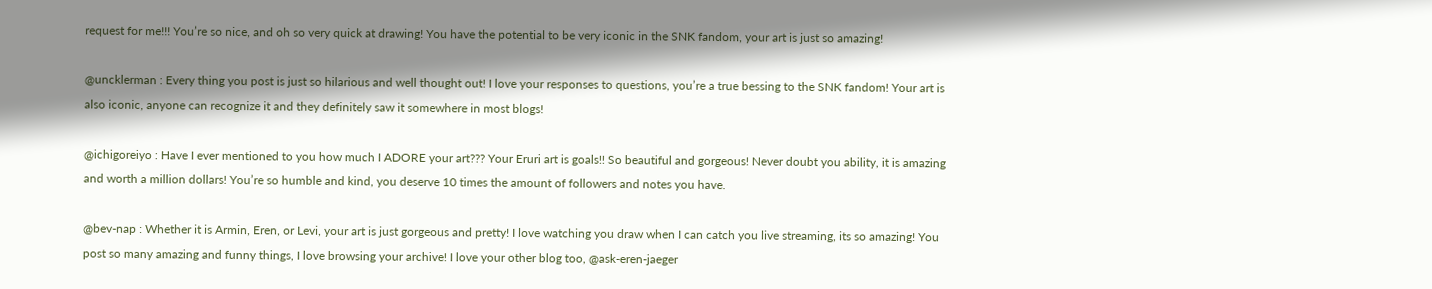request for me!!! You’re so nice, and oh so very quick at drawing! You have the potential to be very iconic in the SNK fandom, your art is just so amazing!

@uncklerman : Every thing you post is just so hilarious and well thought out! I love your responses to questions, you’re a true bessing to the SNK fandom! Your art is also iconic, anyone can recognize it and they definitely saw it somewhere in most blogs!

@ichigoreiyo : Have I ever mentioned to you how much I ADORE your art??? Your Eruri art is goals!! So beautiful and gorgeous! Never doubt you ability, it is amazing and worth a million dollars! You’re so humble and kind, you deserve 10 times the amount of followers and notes you have.

@bev-nap : Whether it is Armin, Eren, or Levi, your art is just gorgeous and pretty! I love watching you draw when I can catch you live streaming, its so amazing! You post so many amazing and funny things, I love browsing your archive! I love your other blog too, @ask-eren-jaeger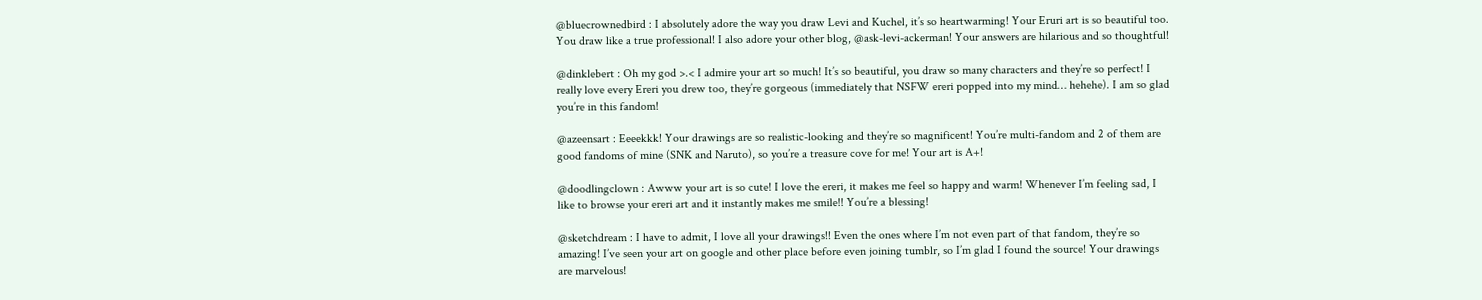@bluecrownedbird : I absolutely adore the way you draw Levi and Kuchel, it’s so heartwarming! Your Eruri art is so beautiful too. You draw like a true professional! I also adore your other blog, @ask-levi-ackerman! Your answers are hilarious and so thoughtful!

@dinklebert : Oh my god >.< I admire your art so much! It’s so beautiful, you draw so many characters and they’re so perfect! I really love every Ereri you drew too, they’re gorgeous (immediately that NSFW ereri popped into my mind… hehehe). I am so glad you’re in this fandom!

@azeensart : Eeeekkk! Your drawings are so realistic-looking and they’re so magnificent! You’re multi-fandom and 2 of them are good fandoms of mine (SNK and Naruto), so you’re a treasure cove for me! Your art is A+!

@doodlingclown : Awww your art is so cute! I love the ereri, it makes me feel so happy and warm! Whenever I’m feeling sad, I like to browse your ereri art and it instantly makes me smile!! You’re a blessing!

@sketchdream : I have to admit, I love all your drawings!! Even the ones where I’m not even part of that fandom, they’re so amazing! I’ve seen your art on google and other place before even joining tumblr, so I’m glad I found the source! Your drawings are marvelous!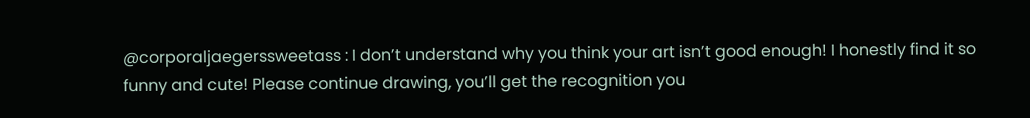@corporaljaegerssweetass : I don’t understand why you think your art isn’t good enough! I honestly find it so funny and cute! Please continue drawing, you’ll get the recognition you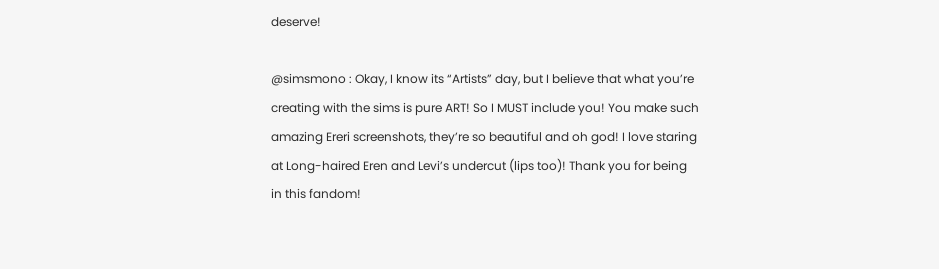deserve!

@simsmono : Okay, I know its “Artists” day, but I believe that what you’re creating with the sims is pure ART! So I MUST include you! You make such amazing Ereri screenshots, they’re so beautiful and oh god! I love staring at Long-haired Eren and Levi’s undercut (lips too)! Thank you for being in this fandom!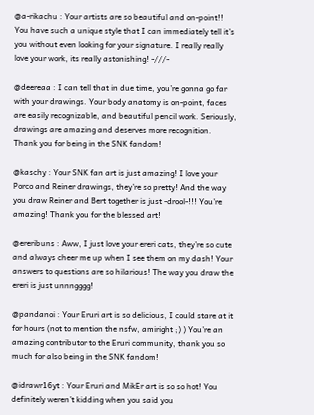@a-rikachu : Your artists are so beautiful and on-point!! You have such a unique style that I can immediately tell it’s you without even looking for your signature. I really really love your work, its really astonishing! -///-

@deereaa : I can tell that in due time, you’re gonna go far with your drawings. Your body anatomy is on-point, faces are easily recognizable, and beautiful pencil work. Seriously, drawings are amazing and deserves more recognition. Thank you for being in the SNK fandom!

@kaschy : Your SNK fan art is just amazing! I love your Porco and Reiner drawings, they’re so pretty! And the way you draw Reiner and Bert together is just -drool-!!! You’re amazing! Thank you for the blessed art!

@ereribuns : Aww, I just love your ereri cats, they’re so cute and always cheer me up when I see them on my dash! Your answers to questions are so hilarious! The way you draw the ereri is just unnngggg!

@pandanoi : Your Eruri art is so delicious, I could stare at it for hours (not to mention the nsfw, amiright ;) ) You’re an amazing contributor to the Eruri community, thank you so much for also being in the SNK fandom!

@idrawr16yt : Your Eruri and MikEr art is so so hot! You definitely weren’t kidding when you said you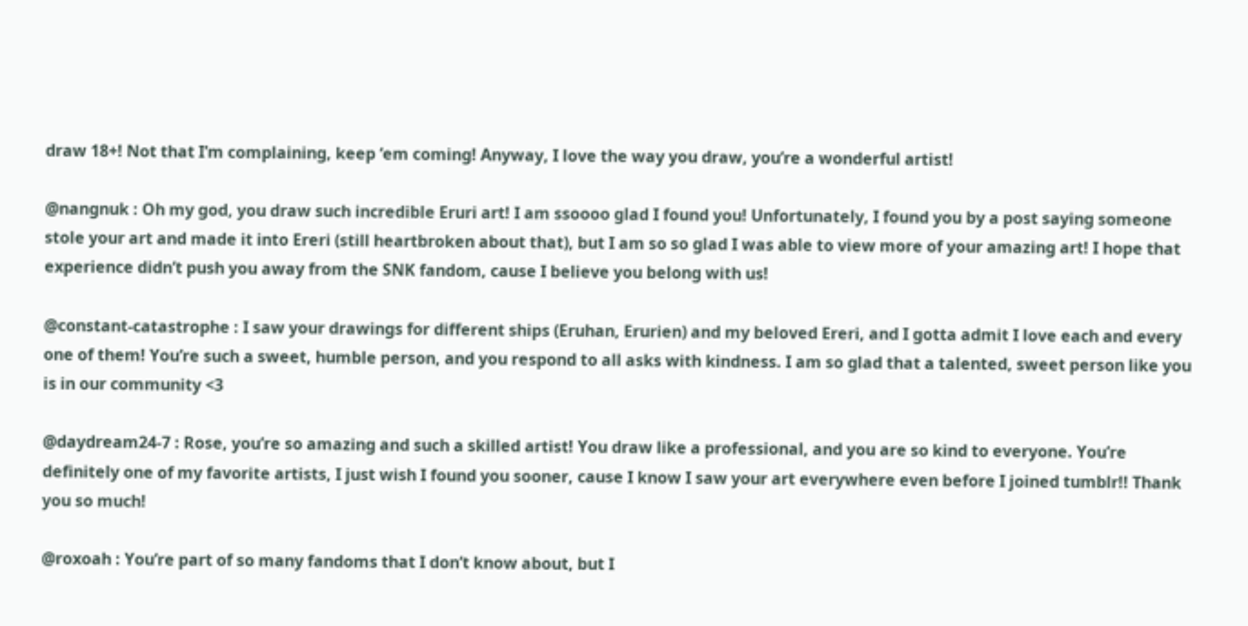draw 18+! Not that I’m complaining, keep ‘em coming! Anyway, I love the way you draw, you’re a wonderful artist!

@nangnuk : Oh my god, you draw such incredible Eruri art! I am ssoooo glad I found you! Unfortunately, I found you by a post saying someone stole your art and made it into Ereri (still heartbroken about that), but I am so so glad I was able to view more of your amazing art! I hope that experience didn’t push you away from the SNK fandom, cause I believe you belong with us!

@constant-catastrophe : I saw your drawings for different ships (Eruhan, Erurien) and my beloved Ereri, and I gotta admit I love each and every one of them! You’re such a sweet, humble person, and you respond to all asks with kindness. I am so glad that a talented, sweet person like you is in our community <3

@daydream24-7 : Rose, you’re so amazing and such a skilled artist! You draw like a professional, and you are so kind to everyone. You’re definitely one of my favorite artists, I just wish I found you sooner, cause I know I saw your art everywhere even before I joined tumblr!! Thank you so much!

@roxoah : You’re part of so many fandoms that I don’t know about, but I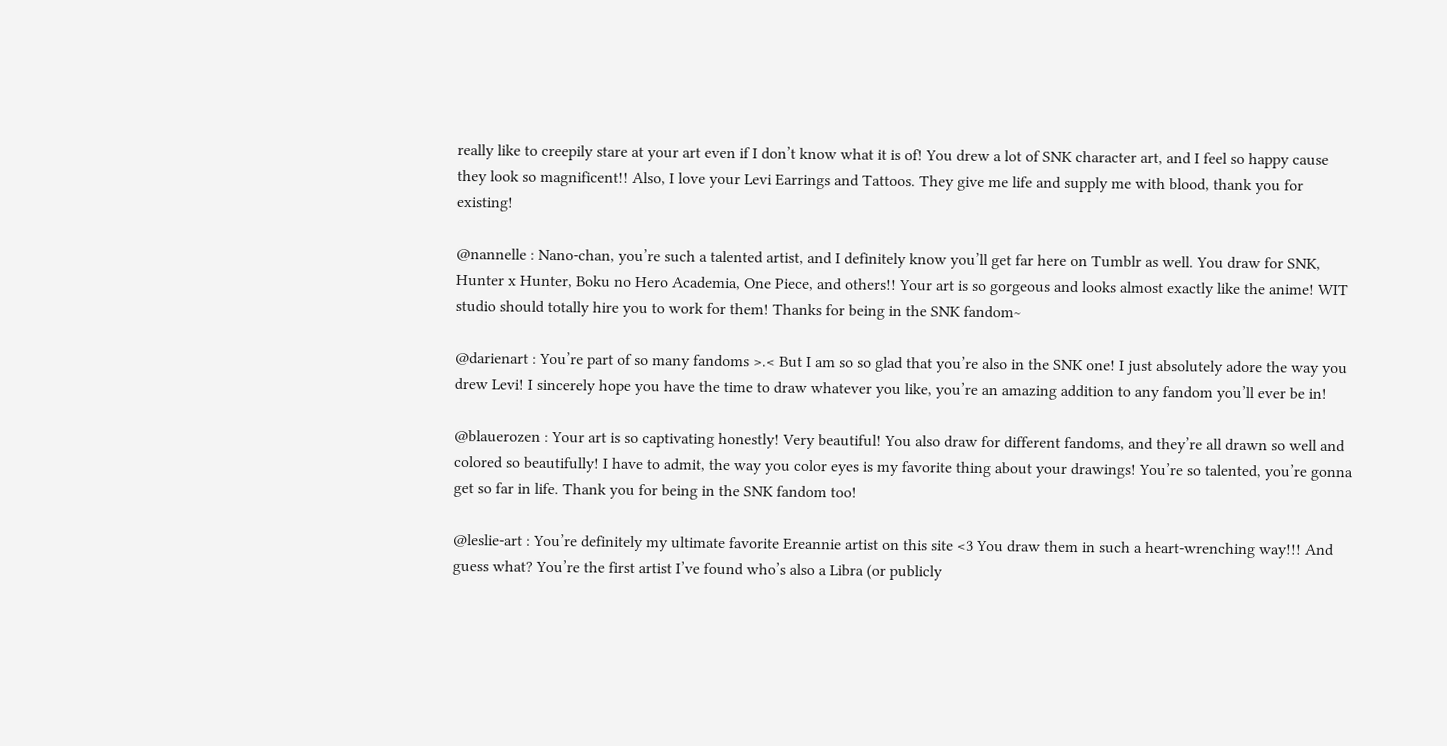really like to creepily stare at your art even if I don’t know what it is of! You drew a lot of SNK character art, and I feel so happy cause they look so magnificent!! Also, I love your Levi Earrings and Tattoos. They give me life and supply me with blood, thank you for existing!

@nannelle : Nano-chan, you’re such a talented artist, and I definitely know you’ll get far here on Tumblr as well. You draw for SNK, Hunter x Hunter, Boku no Hero Academia, One Piece, and others!! Your art is so gorgeous and looks almost exactly like the anime! WIT studio should totally hire you to work for them! Thanks for being in the SNK fandom~

@darienart : You’re part of so many fandoms >.< But I am so so glad that you’re also in the SNK one! I just absolutely adore the way you drew Levi! I sincerely hope you have the time to draw whatever you like, you’re an amazing addition to any fandom you’ll ever be in!

@blauerozen : Your art is so captivating honestly! Very beautiful! You also draw for different fandoms, and they’re all drawn so well and colored so beautifully! I have to admit, the way you color eyes is my favorite thing about your drawings! You’re so talented, you’re gonna get so far in life. Thank you for being in the SNK fandom too!

@leslie-art : You’re definitely my ultimate favorite Ereannie artist on this site <3 You draw them in such a heart-wrenching way!!! And guess what? You’re the first artist I’ve found who’s also a Libra (or publicly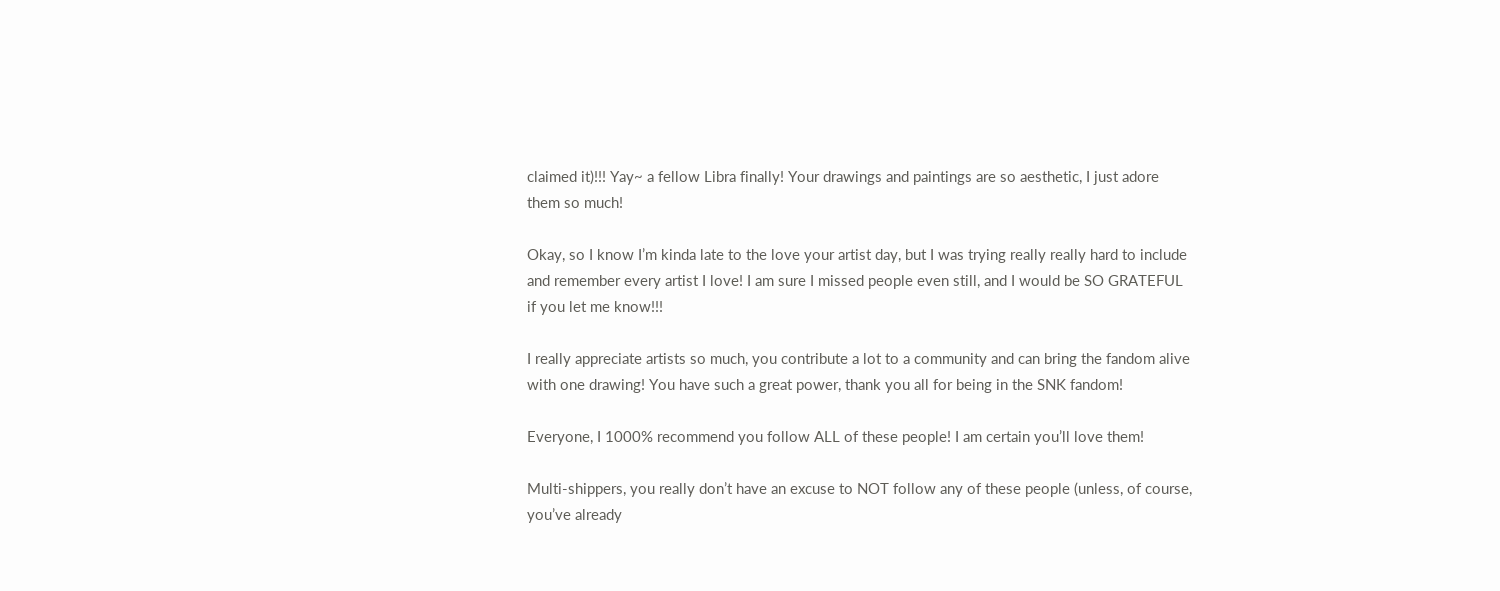claimed it)!!! Yay~ a fellow Libra finally! Your drawings and paintings are so aesthetic, I just adore them so much!

Okay, so I know I’m kinda late to the love your artist day, but I was trying really really hard to include and remember every artist I love! I am sure I missed people even still, and I would be SO GRATEFUL if you let me know!!!

I really appreciate artists so much, you contribute a lot to a community and can bring the fandom alive with one drawing! You have such a great power, thank you all for being in the SNK fandom!

Everyone, I 1000% recommend you follow ALL of these people! I am certain you’ll love them!

Multi-shippers, you really don’t have an excuse to NOT follow any of these people (unless, of course, you’ve already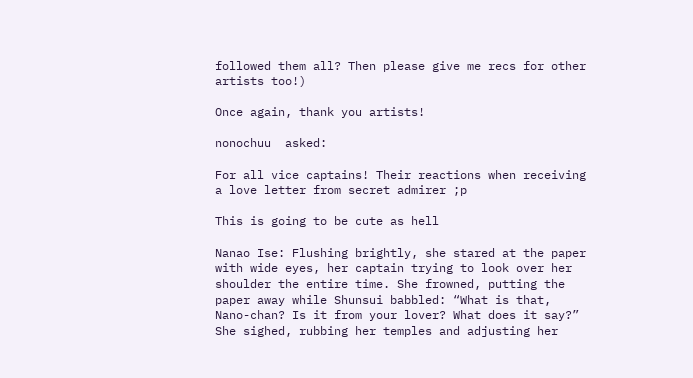followed them all? Then please give me recs for other artists too!)

Once again, thank you artists!

nonochuu  asked:

For all vice captains! Their reactions when receiving a love letter from secret admirer ;p

This is going to be cute as hell

Nanao Ise: Flushing brightly, she stared at the paper with wide eyes, her captain trying to look over her shoulder the entire time. She frowned, putting the paper away while Shunsui babbled: “What is that, Nano-chan? Is it from your lover? What does it say?” She sighed, rubbing her temples and adjusting her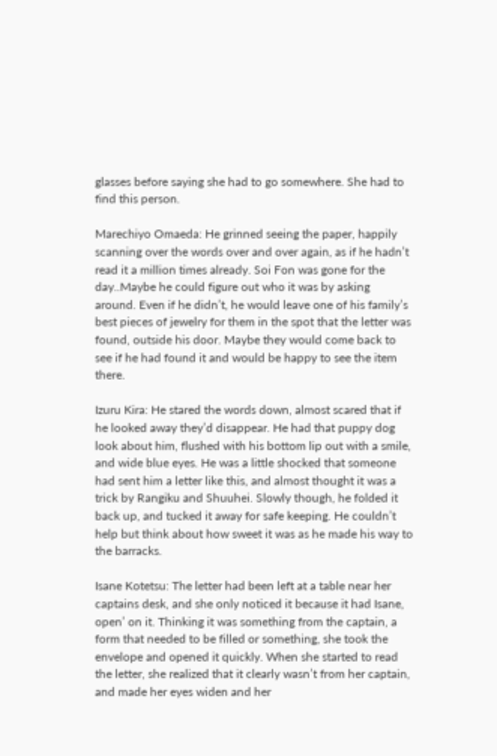glasses before saying she had to go somewhere. She had to find this person.

Marechiyo Omaeda: He grinned seeing the paper, happily scanning over the words over and over again, as if he hadn’t read it a million times already. Soi Fon was gone for the day..Maybe he could figure out who it was by asking around. Even if he didn’t, he would leave one of his family’s best pieces of jewelry for them in the spot that the letter was found, outside his door. Maybe they would come back to see if he had found it and would be happy to see the item there.

Izuru Kira: He stared the words down, almost scared that if he looked away they’d disappear. He had that puppy dog look about him, flushed with his bottom lip out with a smile, and wide blue eyes. He was a little shocked that someone had sent him a letter like this, and almost thought it was a trick by Rangiku and Shuuhei. Slowly though, he folded it back up, and tucked it away for safe keeping. He couldn’t help but think about how sweet it was as he made his way to the barracks.

Isane Kotetsu: The letter had been left at a table near her captains desk, and she only noticed it because it had Isane, open’ on it. Thinking it was something from the captain, a form that needed to be filled or something, she took the envelope and opened it quickly. When she started to read the letter, she realized that it clearly wasn’t from her captain, and made her eyes widen and her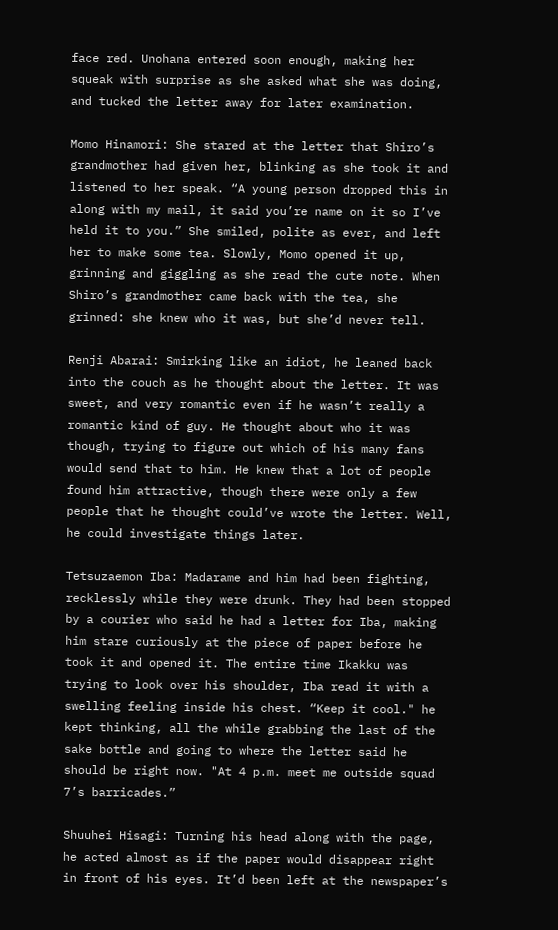face red. Unohana entered soon enough, making her squeak with surprise as she asked what she was doing, and tucked the letter away for later examination.

Momo Hinamori: She stared at the letter that Shiro’s grandmother had given her, blinking as she took it and listened to her speak. “A young person dropped this in along with my mail, it said you’re name on it so I’ve held it to you.” She smiled, polite as ever, and left her to make some tea. Slowly, Momo opened it up, grinning and giggling as she read the cute note. When Shiro’s grandmother came back with the tea, she grinned: she knew who it was, but she’d never tell.

Renji Abarai: Smirking like an idiot, he leaned back into the couch as he thought about the letter. It was sweet, and very romantic even if he wasn’t really a romantic kind of guy. He thought about who it was though, trying to figure out which of his many fans would send that to him. He knew that a lot of people found him attractive, though there were only a few people that he thought could’ve wrote the letter. Well, he could investigate things later.

Tetsuzaemon Iba: Madarame and him had been fighting, recklessly while they were drunk. They had been stopped by a courier who said he had a letter for Iba, making him stare curiously at the piece of paper before he took it and opened it. The entire time Ikakku was trying to look over his shoulder, Iba read it with a swelling feeling inside his chest. “Keep it cool." he kept thinking, all the while grabbing the last of the sake bottle and going to where the letter said he should be right now. "At 4 p.m. meet me outside squad 7’s barricades.”

Shuuhei Hisagi: Turning his head along with the page, he acted almost as if the paper would disappear right in front of his eyes. It’d been left at the newspaper’s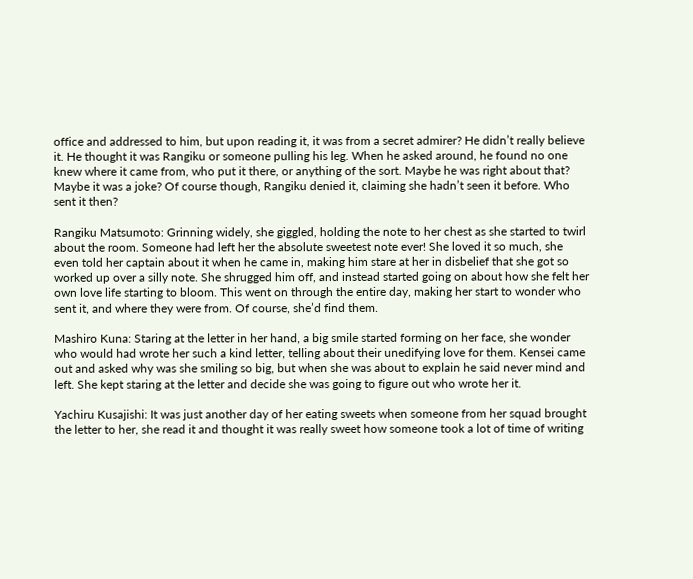office and addressed to him, but upon reading it, it was from a secret admirer? He didn’t really believe it. He thought it was Rangiku or someone pulling his leg. When he asked around, he found no one knew where it came from, who put it there, or anything of the sort. Maybe he was right about that? Maybe it was a joke? Of course though, Rangiku denied it, claiming she hadn’t seen it before. Who sent it then?

Rangiku Matsumoto: Grinning widely, she giggled, holding the note to her chest as she started to twirl about the room. Someone had left her the absolute sweetest note ever! She loved it so much, she even told her captain about it when he came in, making him stare at her in disbelief that she got so worked up over a silly note. She shrugged him off, and instead started going on about how she felt her own love life starting to bloom. This went on through the entire day, making her start to wonder who sent it, and where they were from. Of course, she’d find them.

Mashiro Kuna: Staring at the letter in her hand, a big smile started forming on her face, she wonder who would had wrote her such a kind letter, telling about their unedifying love for them. Kensei came out and asked why was she smiling so big, but when she was about to explain he said never mind and left. She kept staring at the letter and decide she was going to figure out who wrote her it.

Yachiru Kusajishi: It was just another day of her eating sweets when someone from her squad brought the letter to her, she read it and thought it was really sweet how someone took a lot of time of writing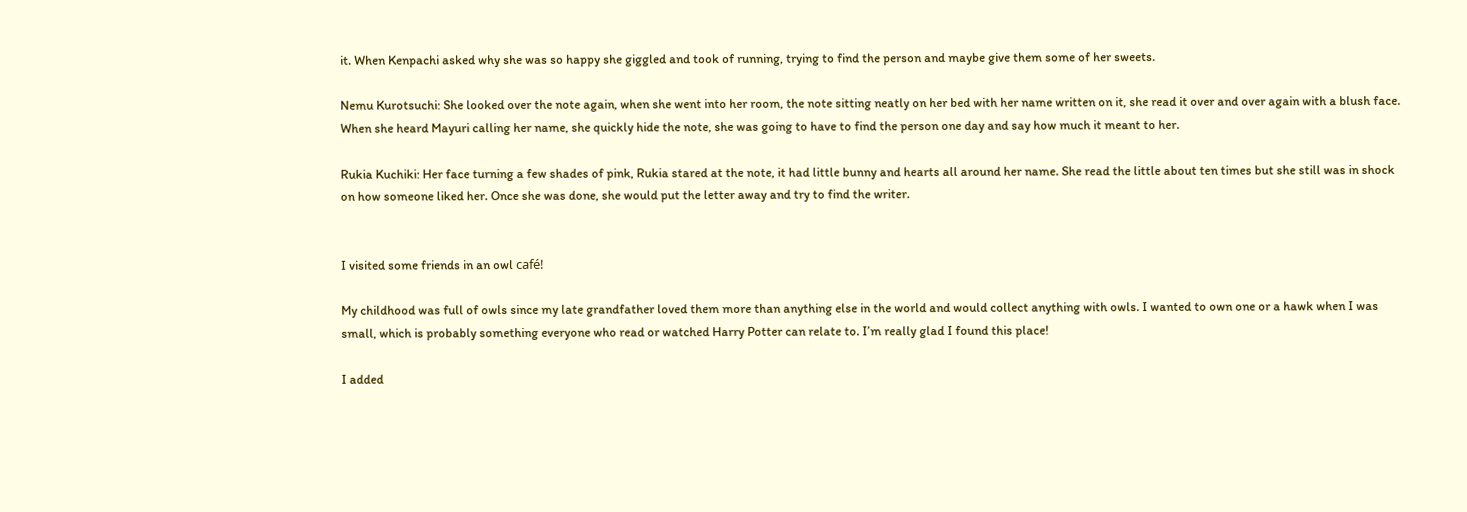it. When Kenpachi asked why she was so happy she giggled and took of running, trying to find the person and maybe give them some of her sweets.

Nemu Kurotsuchi: She looked over the note again, when she went into her room, the note sitting neatly on her bed with her name written on it, she read it over and over again with a blush face. When she heard Mayuri calling her name, she quickly hide the note, she was going to have to find the person one day and say how much it meant to her.

Rukia Kuchiki: Her face turning a few shades of pink, Rukia stared at the note, it had little bunny and hearts all around her name. She read the little about ten times but she still was in shock on how someone liked her. Once she was done, she would put the letter away and try to find the writer.


I visited some friends in an owl café!

My childhood was full of owls since my late grandfather loved them more than anything else in the world and would collect anything with owls. I wanted to own one or a hawk when I was small, which is probably something everyone who read or watched Harry Potter can relate to. I’m really glad I found this place!

I added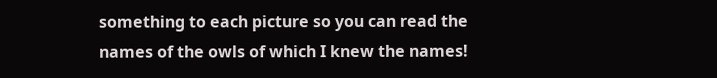something to each picture so you can read the names of the owls of which I knew the names!